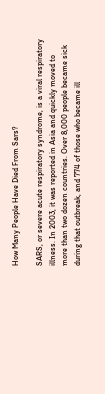How Many People Have Died From Sars?

SARS, or severe acute respiratory syndrome, is a viral respiratory illness. In 2003, it was reported in Asia and quickly moved to more than two dozen countries. Over 8,000 people became sick during that outbreak, and 774 of those who became ill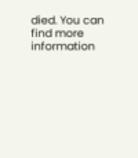died. You can find more information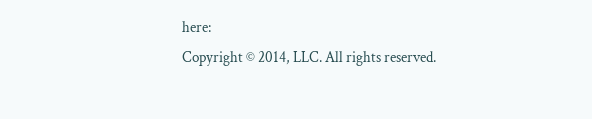here:
Copyright © 2014, LLC. All rights reserved.